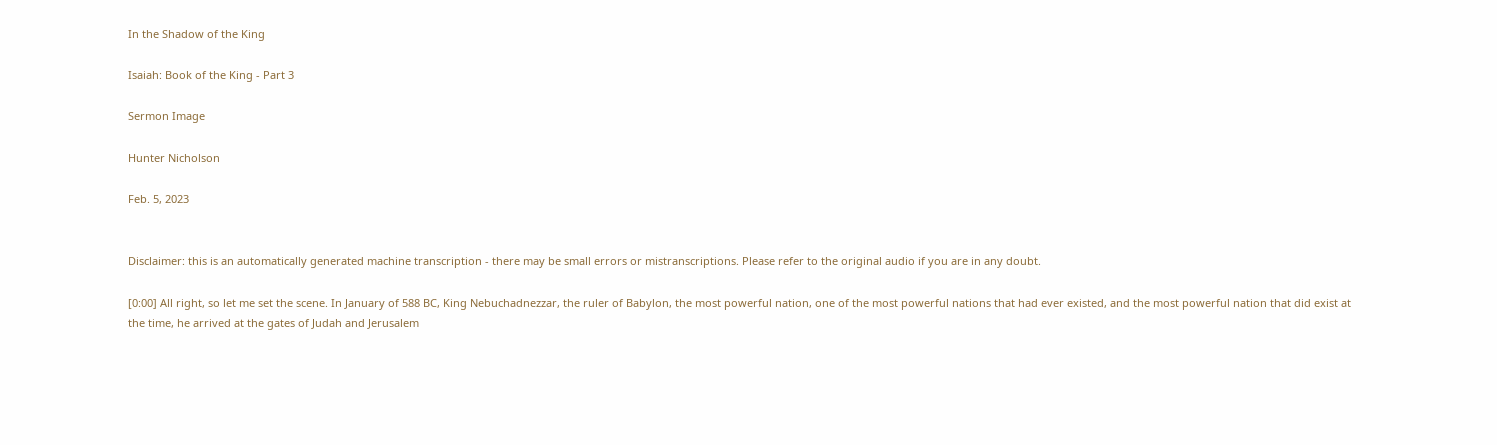In the Shadow of the King

Isaiah: Book of the King - Part 3

Sermon Image

Hunter Nicholson

Feb. 5, 2023


Disclaimer: this is an automatically generated machine transcription - there may be small errors or mistranscriptions. Please refer to the original audio if you are in any doubt.

[0:00] All right, so let me set the scene. In January of 588 BC, King Nebuchadnezzar, the ruler of Babylon, the most powerful nation, one of the most powerful nations that had ever existed, and the most powerful nation that did exist at the time, he arrived at the gates of Judah and Jerusalem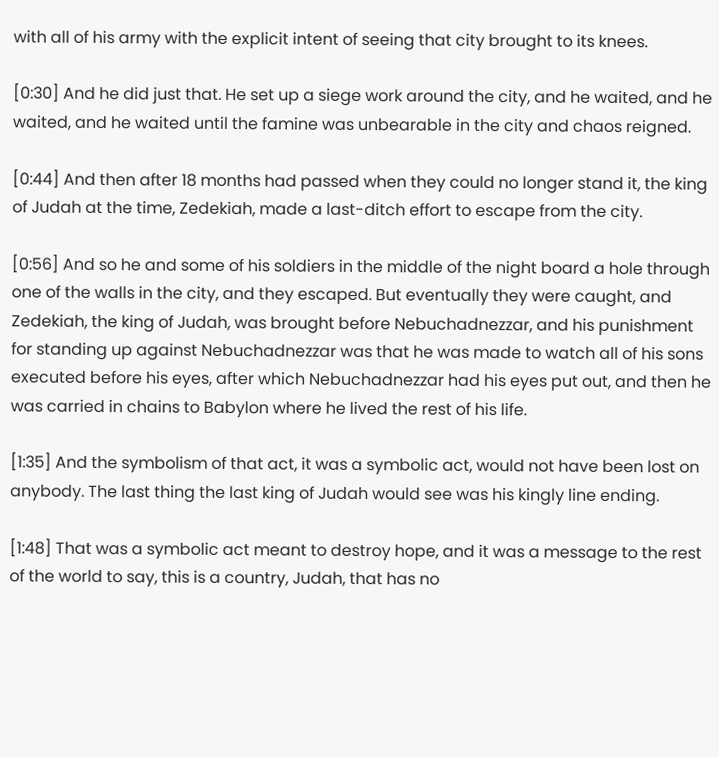with all of his army with the explicit intent of seeing that city brought to its knees.

[0:30] And he did just that. He set up a siege work around the city, and he waited, and he waited, and he waited until the famine was unbearable in the city and chaos reigned.

[0:44] And then after 18 months had passed when they could no longer stand it, the king of Judah at the time, Zedekiah, made a last-ditch effort to escape from the city.

[0:56] And so he and some of his soldiers in the middle of the night board a hole through one of the walls in the city, and they escaped. But eventually they were caught, and Zedekiah, the king of Judah, was brought before Nebuchadnezzar, and his punishment for standing up against Nebuchadnezzar was that he was made to watch all of his sons executed before his eyes, after which Nebuchadnezzar had his eyes put out, and then he was carried in chains to Babylon where he lived the rest of his life.

[1:35] And the symbolism of that act, it was a symbolic act, would not have been lost on anybody. The last thing the last king of Judah would see was his kingly line ending.

[1:48] That was a symbolic act meant to destroy hope, and it was a message to the rest of the world to say, this is a country, Judah, that has no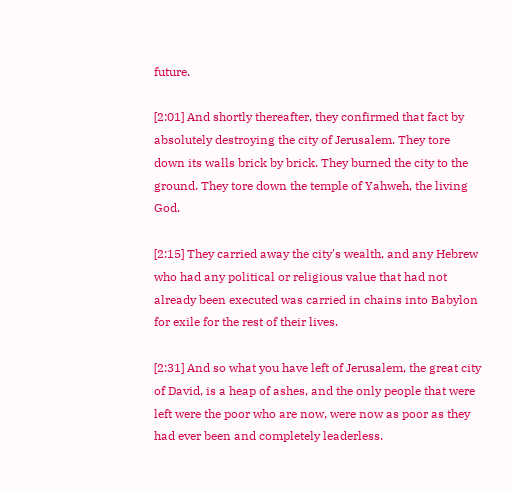future.

[2:01] And shortly thereafter, they confirmed that fact by absolutely destroying the city of Jerusalem. They tore down its walls brick by brick. They burned the city to the ground. They tore down the temple of Yahweh, the living God.

[2:15] They carried away the city's wealth, and any Hebrew who had any political or religious value that had not already been executed was carried in chains into Babylon for exile for the rest of their lives.

[2:31] And so what you have left of Jerusalem, the great city of David, is a heap of ashes, and the only people that were left were the poor who are now, were now as poor as they had ever been and completely leaderless.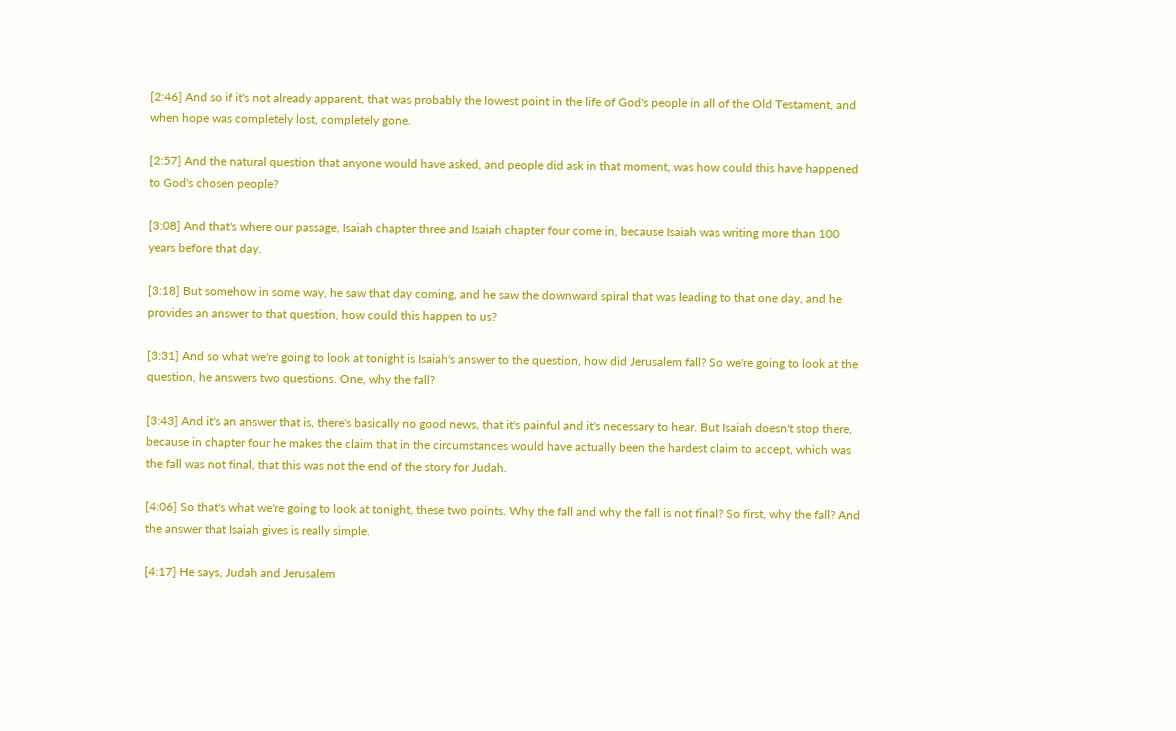[2:46] And so if it's not already apparent, that was probably the lowest point in the life of God's people in all of the Old Testament, and when hope was completely lost, completely gone.

[2:57] And the natural question that anyone would have asked, and people did ask in that moment, was how could this have happened to God's chosen people?

[3:08] And that's where our passage, Isaiah chapter three and Isaiah chapter four come in, because Isaiah was writing more than 100 years before that day.

[3:18] But somehow in some way, he saw that day coming, and he saw the downward spiral that was leading to that one day, and he provides an answer to that question, how could this happen to us?

[3:31] And so what we're going to look at tonight is Isaiah's answer to the question, how did Jerusalem fall? So we're going to look at the question, he answers two questions. One, why the fall?

[3:43] And it's an answer that is, there's basically no good news, that it's painful and it's necessary to hear. But Isaiah doesn't stop there, because in chapter four he makes the claim that in the circumstances would have actually been the hardest claim to accept, which was the fall was not final, that this was not the end of the story for Judah.

[4:06] So that's what we're going to look at tonight, these two points. Why the fall and why the fall is not final? So first, why the fall? And the answer that Isaiah gives is really simple.

[4:17] He says, Judah and Jerusalem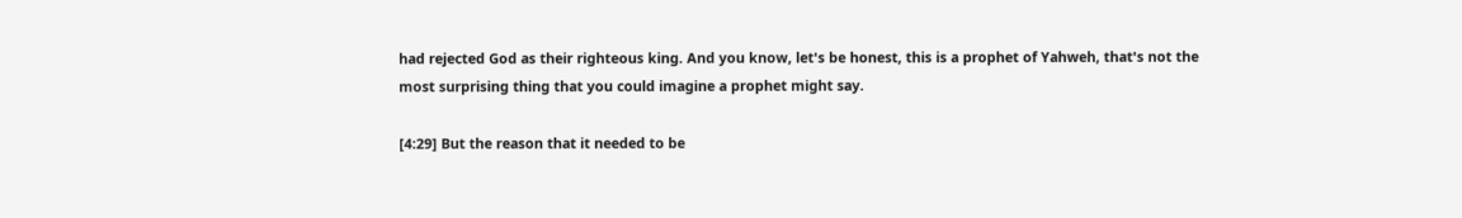had rejected God as their righteous king. And you know, let's be honest, this is a prophet of Yahweh, that's not the most surprising thing that you could imagine a prophet might say.

[4:29] But the reason that it needed to be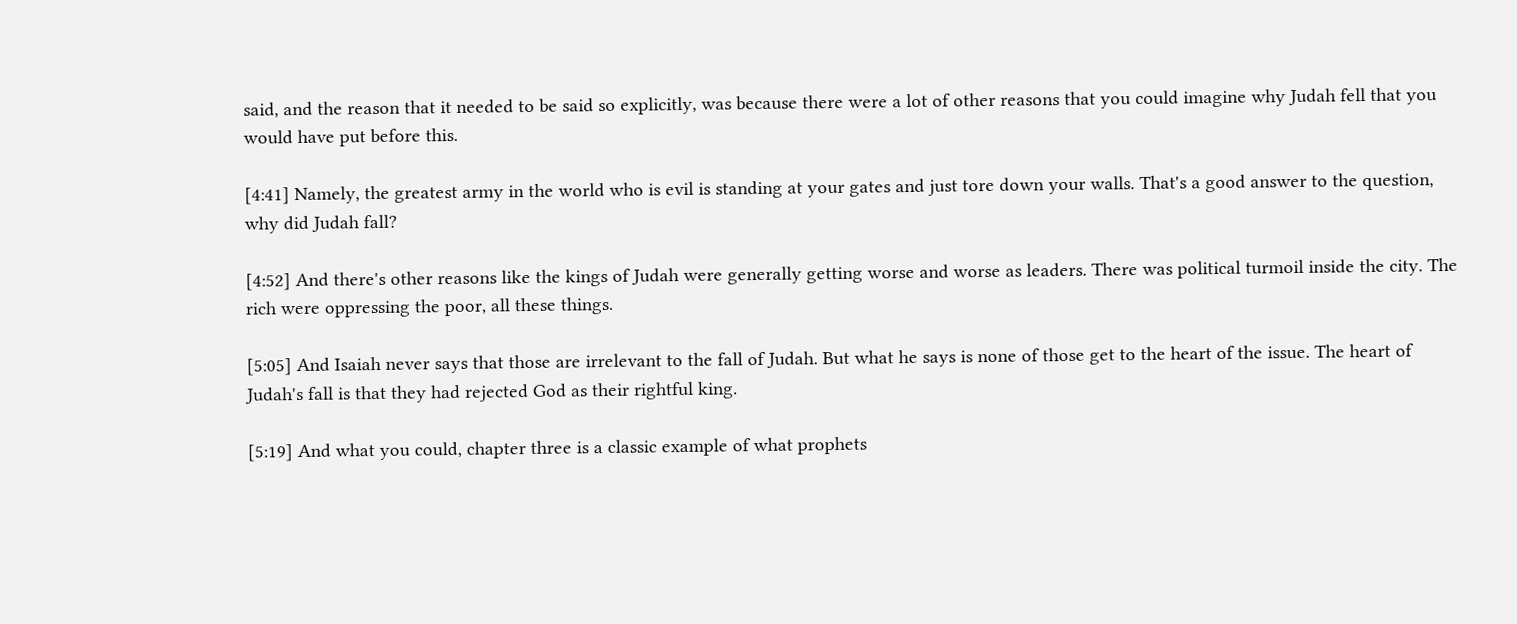said, and the reason that it needed to be said so explicitly, was because there were a lot of other reasons that you could imagine why Judah fell that you would have put before this.

[4:41] Namely, the greatest army in the world who is evil is standing at your gates and just tore down your walls. That's a good answer to the question, why did Judah fall?

[4:52] And there's other reasons like the kings of Judah were generally getting worse and worse as leaders. There was political turmoil inside the city. The rich were oppressing the poor, all these things.

[5:05] And Isaiah never says that those are irrelevant to the fall of Judah. But what he says is none of those get to the heart of the issue. The heart of Judah's fall is that they had rejected God as their rightful king.

[5:19] And what you could, chapter three is a classic example of what prophets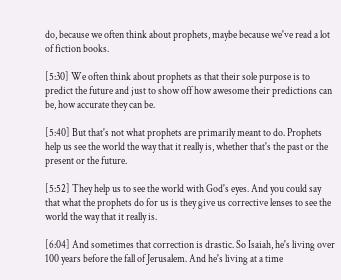do, because we often think about prophets, maybe because we've read a lot of fiction books.

[5:30] We often think about prophets as that their sole purpose is to predict the future and just to show off how awesome their predictions can be, how accurate they can be.

[5:40] But that's not what prophets are primarily meant to do. Prophets help us see the world the way that it really is, whether that's the past or the present or the future.

[5:52] They help us to see the world with God's eyes. And you could say that what the prophets do for us is they give us corrective lenses to see the world the way that it really is.

[6:04] And sometimes that correction is drastic. So Isaiah, he's living over 100 years before the fall of Jerusalem. And he's living at a time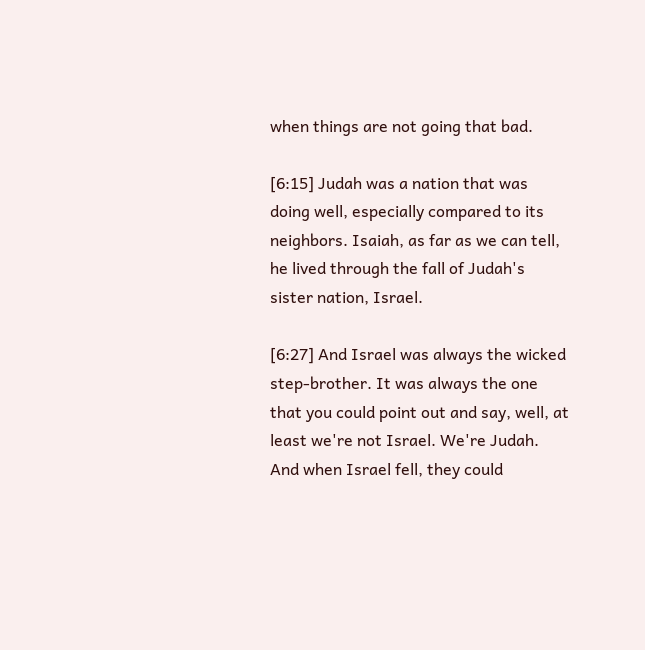when things are not going that bad.

[6:15] Judah was a nation that was doing well, especially compared to its neighbors. Isaiah, as far as we can tell, he lived through the fall of Judah's sister nation, Israel.

[6:27] And Israel was always the wicked step-brother. It was always the one that you could point out and say, well, at least we're not Israel. We're Judah. And when Israel fell, they could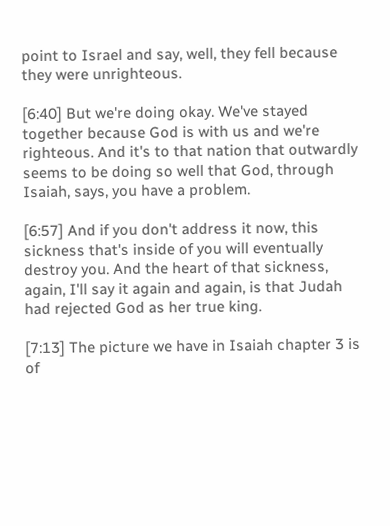point to Israel and say, well, they fell because they were unrighteous.

[6:40] But we're doing okay. We've stayed together because God is with us and we're righteous. And it's to that nation that outwardly seems to be doing so well that God, through Isaiah, says, you have a problem.

[6:57] And if you don't address it now, this sickness that's inside of you will eventually destroy you. And the heart of that sickness, again, I'll say it again and again, is that Judah had rejected God as her true king.

[7:13] The picture we have in Isaiah chapter 3 is of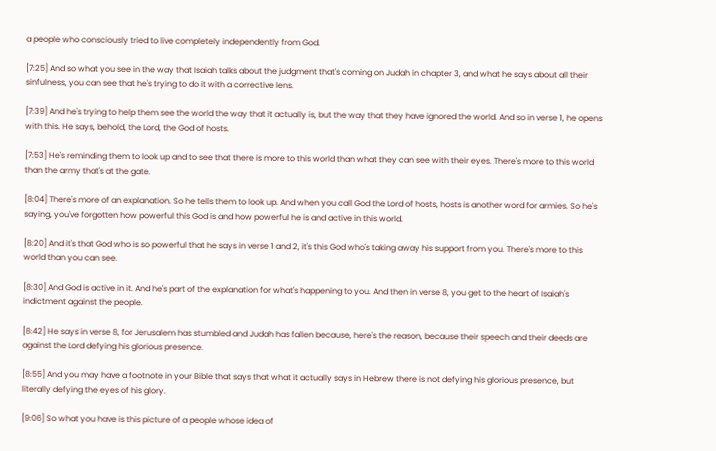a people who consciously tried to live completely independently from God.

[7:25] And so what you see in the way that Isaiah talks about the judgment that's coming on Judah in chapter 3, and what he says about all their sinfulness, you can see that he's trying to do it with a corrective lens.

[7:39] And he's trying to help them see the world the way that it actually is, but the way that they have ignored the world. And so in verse 1, he opens with this. He says, behold, the Lord, the God of hosts.

[7:53] He's reminding them to look up and to see that there is more to this world than what they can see with their eyes. There's more to this world than the army that's at the gate.

[8:04] There's more of an explanation. So he tells them to look up. And when you call God the Lord of hosts, hosts is another word for armies. So he's saying, you've forgotten how powerful this God is and how powerful he is and active in this world.

[8:20] And it's that God who is so powerful that he says in verse 1 and 2, it's this God who's taking away his support from you. There's more to this world than you can see.

[8:30] And God is active in it. And he's part of the explanation for what's happening to you. And then in verse 8, you get to the heart of Isaiah's indictment against the people.

[8:42] He says in verse 8, for Jerusalem has stumbled and Judah has fallen because, here's the reason, because their speech and their deeds are against the Lord defying his glorious presence.

[8:55] And you may have a footnote in your Bible that says that what it actually says in Hebrew there is not defying his glorious presence, but literally defying the eyes of his glory.

[9:06] So what you have is this picture of a people whose idea of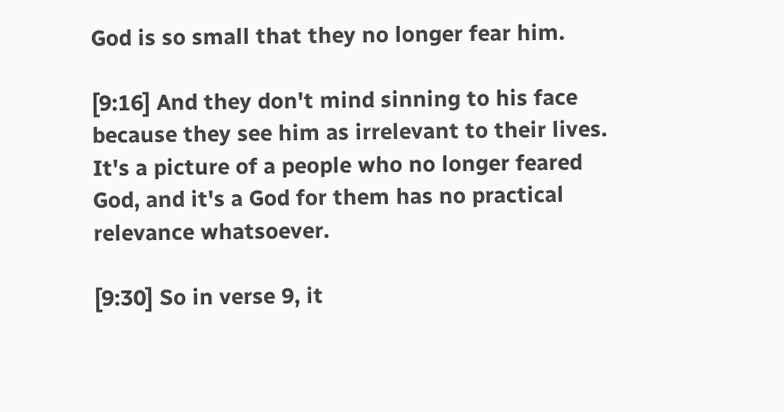God is so small that they no longer fear him.

[9:16] And they don't mind sinning to his face because they see him as irrelevant to their lives. It's a picture of a people who no longer feared God, and it's a God for them has no practical relevance whatsoever.

[9:30] So in verse 9, it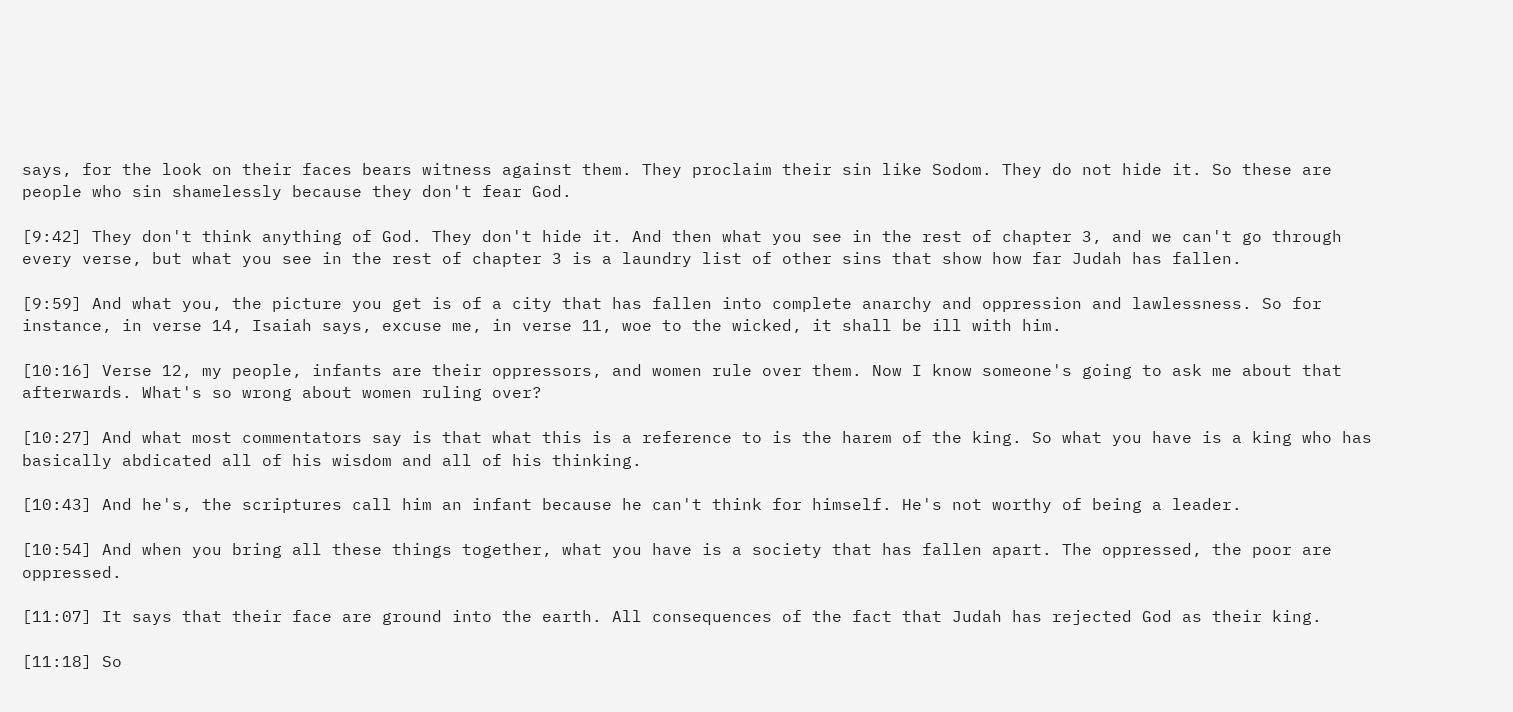says, for the look on their faces bears witness against them. They proclaim their sin like Sodom. They do not hide it. So these are people who sin shamelessly because they don't fear God.

[9:42] They don't think anything of God. They don't hide it. And then what you see in the rest of chapter 3, and we can't go through every verse, but what you see in the rest of chapter 3 is a laundry list of other sins that show how far Judah has fallen.

[9:59] And what you, the picture you get is of a city that has fallen into complete anarchy and oppression and lawlessness. So for instance, in verse 14, Isaiah says, excuse me, in verse 11, woe to the wicked, it shall be ill with him.

[10:16] Verse 12, my people, infants are their oppressors, and women rule over them. Now I know someone's going to ask me about that afterwards. What's so wrong about women ruling over?

[10:27] And what most commentators say is that what this is a reference to is the harem of the king. So what you have is a king who has basically abdicated all of his wisdom and all of his thinking.

[10:43] And he's, the scriptures call him an infant because he can't think for himself. He's not worthy of being a leader.

[10:54] And when you bring all these things together, what you have is a society that has fallen apart. The oppressed, the poor are oppressed.

[11:07] It says that their face are ground into the earth. All consequences of the fact that Judah has rejected God as their king.

[11:18] So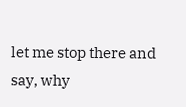let me stop there and say, why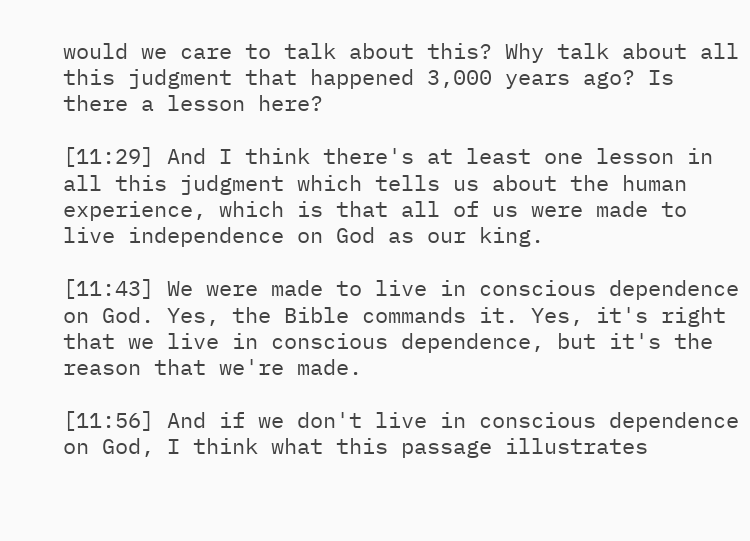would we care to talk about this? Why talk about all this judgment that happened 3,000 years ago? Is there a lesson here?

[11:29] And I think there's at least one lesson in all this judgment which tells us about the human experience, which is that all of us were made to live independence on God as our king.

[11:43] We were made to live in conscious dependence on God. Yes, the Bible commands it. Yes, it's right that we live in conscious dependence, but it's the reason that we're made.

[11:56] And if we don't live in conscious dependence on God, I think what this passage illustrates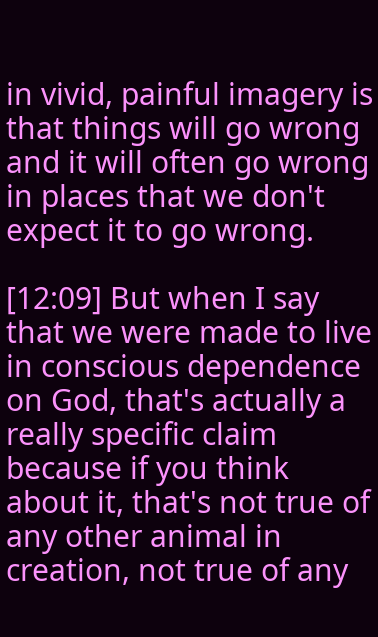in vivid, painful imagery is that things will go wrong and it will often go wrong in places that we don't expect it to go wrong.

[12:09] But when I say that we were made to live in conscious dependence on God, that's actually a really specific claim because if you think about it, that's not true of any other animal in creation, not true of any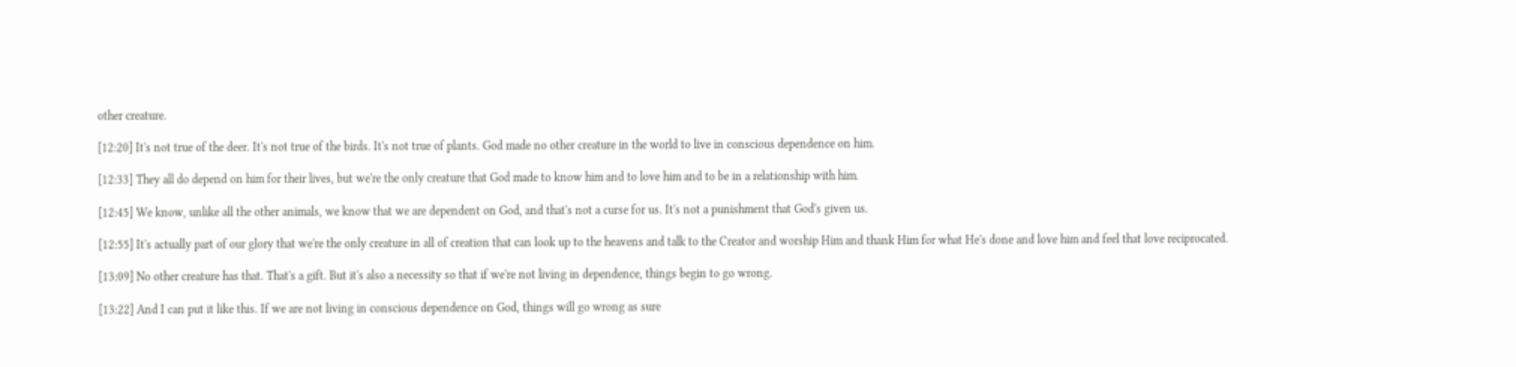other creature.

[12:20] It's not true of the deer. It's not true of the birds. It's not true of plants. God made no other creature in the world to live in conscious dependence on him.

[12:33] They all do depend on him for their lives, but we're the only creature that God made to know him and to love him and to be in a relationship with him.

[12:45] We know, unlike all the other animals, we know that we are dependent on God, and that's not a curse for us. It's not a punishment that God's given us.

[12:55] It's actually part of our glory that we're the only creature in all of creation that can look up to the heavens and talk to the Creator and worship Him and thank Him for what He's done and love him and feel that love reciprocated.

[13:09] No other creature has that. That's a gift. But it's also a necessity so that if we're not living in dependence, things begin to go wrong.

[13:22] And I can put it like this. If we are not living in conscious dependence on God, things will go wrong as sure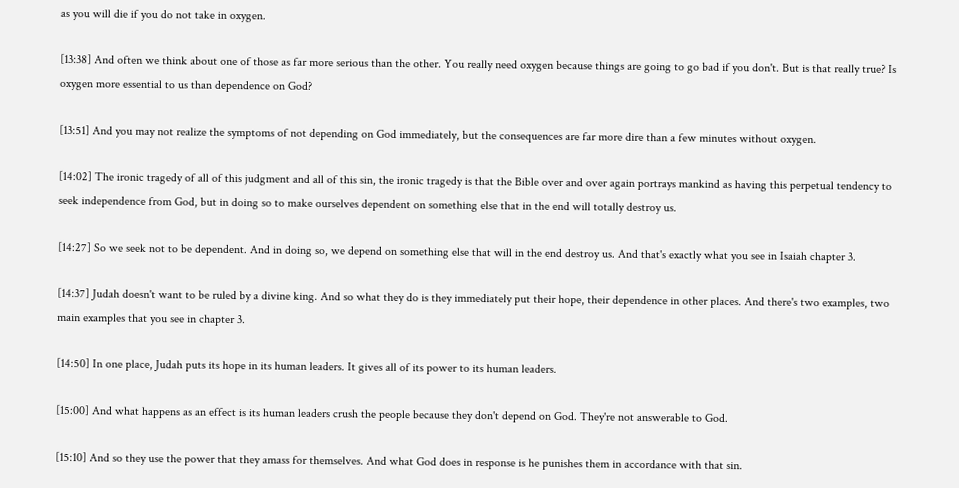as you will die if you do not take in oxygen.

[13:38] And often we think about one of those as far more serious than the other. You really need oxygen because things are going to go bad if you don't. But is that really true? Is oxygen more essential to us than dependence on God?

[13:51] And you may not realize the symptoms of not depending on God immediately, but the consequences are far more dire than a few minutes without oxygen.

[14:02] The ironic tragedy of all of this judgment and all of this sin, the ironic tragedy is that the Bible over and over again portrays mankind as having this perpetual tendency to seek independence from God, but in doing so to make ourselves dependent on something else that in the end will totally destroy us.

[14:27] So we seek not to be dependent. And in doing so, we depend on something else that will in the end destroy us. And that's exactly what you see in Isaiah chapter 3.

[14:37] Judah doesn't want to be ruled by a divine king. And so what they do is they immediately put their hope, their dependence in other places. And there's two examples, two main examples that you see in chapter 3.

[14:50] In one place, Judah puts its hope in its human leaders. It gives all of its power to its human leaders.

[15:00] And what happens as an effect is its human leaders crush the people because they don't depend on God. They're not answerable to God.

[15:10] And so they use the power that they amass for themselves. And what God does in response is he punishes them in accordance with that sin.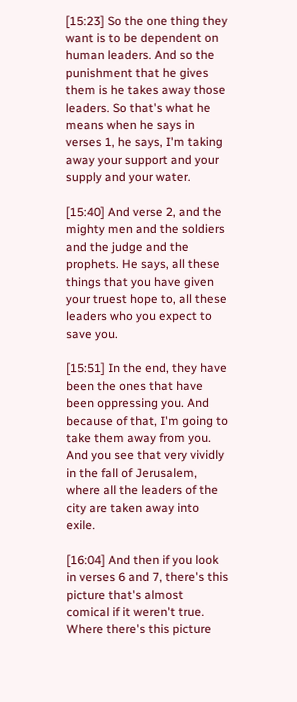[15:23] So the one thing they want is to be dependent on human leaders. And so the punishment that he gives them is he takes away those leaders. So that's what he means when he says in verses 1, he says, I'm taking away your support and your supply and your water.

[15:40] And verse 2, and the mighty men and the soldiers and the judge and the prophets. He says, all these things that you have given your truest hope to, all these leaders who you expect to save you.

[15:51] In the end, they have been the ones that have been oppressing you. And because of that, I'm going to take them away from you. And you see that very vividly in the fall of Jerusalem, where all the leaders of the city are taken away into exile.

[16:04] And then if you look in verses 6 and 7, there's this picture that's almost comical if it weren't true. Where there's this picture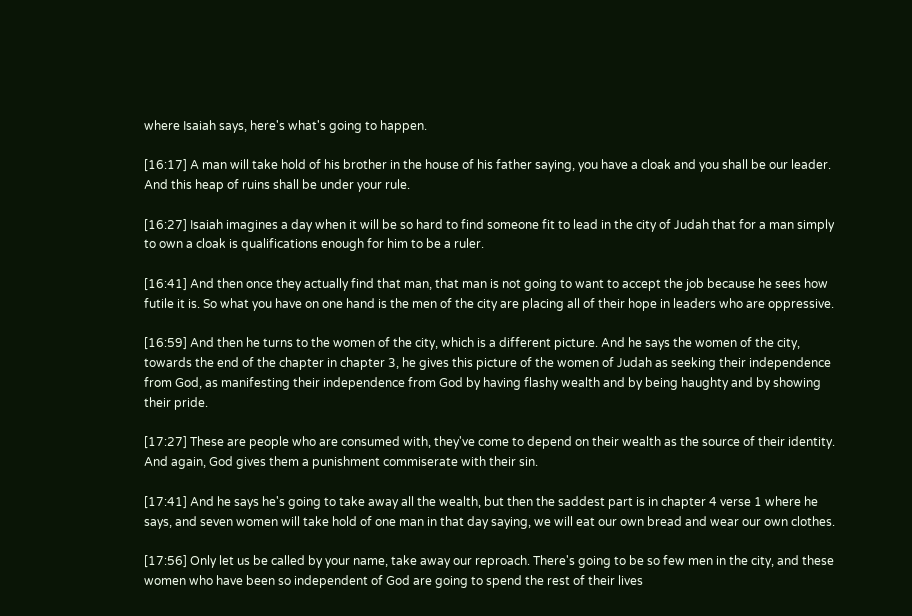where Isaiah says, here's what's going to happen.

[16:17] A man will take hold of his brother in the house of his father saying, you have a cloak and you shall be our leader. And this heap of ruins shall be under your rule.

[16:27] Isaiah imagines a day when it will be so hard to find someone fit to lead in the city of Judah that for a man simply to own a cloak is qualifications enough for him to be a ruler.

[16:41] And then once they actually find that man, that man is not going to want to accept the job because he sees how futile it is. So what you have on one hand is the men of the city are placing all of their hope in leaders who are oppressive.

[16:59] And then he turns to the women of the city, which is a different picture. And he says the women of the city, towards the end of the chapter in chapter 3, he gives this picture of the women of Judah as seeking their independence from God, as manifesting their independence from God by having flashy wealth and by being haughty and by showing their pride.

[17:27] These are people who are consumed with, they've come to depend on their wealth as the source of their identity. And again, God gives them a punishment commiserate with their sin.

[17:41] And he says he's going to take away all the wealth, but then the saddest part is in chapter 4 verse 1 where he says, and seven women will take hold of one man in that day saying, we will eat our own bread and wear our own clothes.

[17:56] Only let us be called by your name, take away our reproach. There's going to be so few men in the city, and these women who have been so independent of God are going to spend the rest of their lives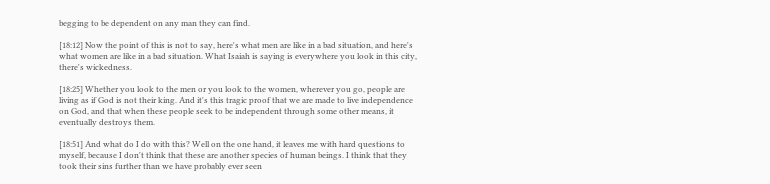begging to be dependent on any man they can find.

[18:12] Now the point of this is not to say, here's what men are like in a bad situation, and here's what women are like in a bad situation. What Isaiah is saying is everywhere you look in this city, there's wickedness.

[18:25] Whether you look to the men or you look to the women, wherever you go, people are living as if God is not their king. And it's this tragic proof that we are made to live independence on God, and that when these people seek to be independent through some other means, it eventually destroys them.

[18:51] And what do I do with this? Well on the one hand, it leaves me with hard questions to myself, because I don't think that these are another species of human beings. I think that they took their sins further than we have probably ever seen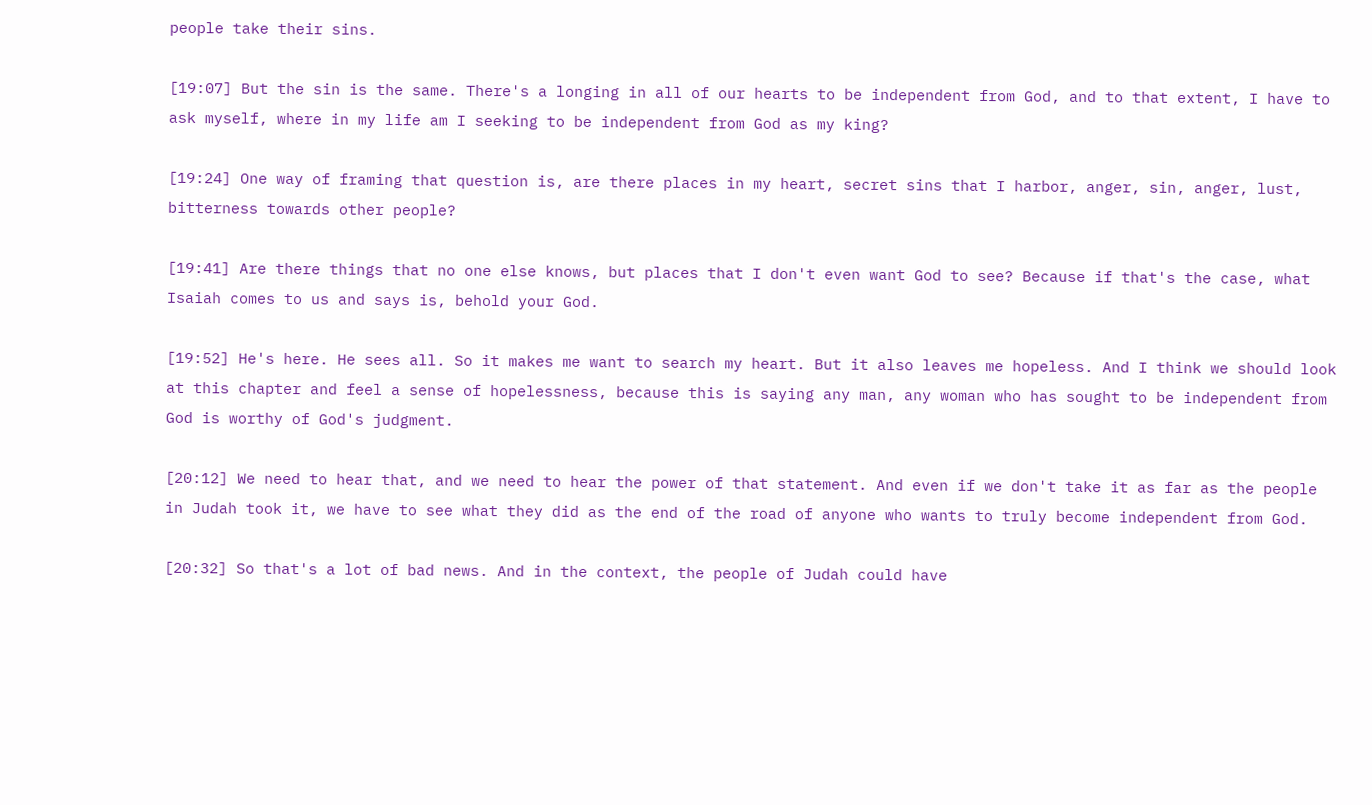people take their sins.

[19:07] But the sin is the same. There's a longing in all of our hearts to be independent from God, and to that extent, I have to ask myself, where in my life am I seeking to be independent from God as my king?

[19:24] One way of framing that question is, are there places in my heart, secret sins that I harbor, anger, sin, anger, lust, bitterness towards other people?

[19:41] Are there things that no one else knows, but places that I don't even want God to see? Because if that's the case, what Isaiah comes to us and says is, behold your God.

[19:52] He's here. He sees all. So it makes me want to search my heart. But it also leaves me hopeless. And I think we should look at this chapter and feel a sense of hopelessness, because this is saying any man, any woman who has sought to be independent from God is worthy of God's judgment.

[20:12] We need to hear that, and we need to hear the power of that statement. And even if we don't take it as far as the people in Judah took it, we have to see what they did as the end of the road of anyone who wants to truly become independent from God.

[20:32] So that's a lot of bad news. And in the context, the people of Judah could have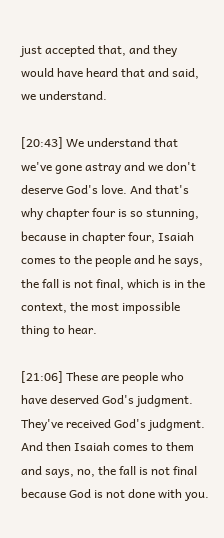just accepted that, and they would have heard that and said, we understand.

[20:43] We understand that we've gone astray and we don't deserve God's love. And that's why chapter four is so stunning, because in chapter four, Isaiah comes to the people and he says, the fall is not final, which is in the context, the most impossible thing to hear.

[21:06] These are people who have deserved God's judgment. They've received God's judgment. And then Isaiah comes to them and says, no, the fall is not final because God is not done with you.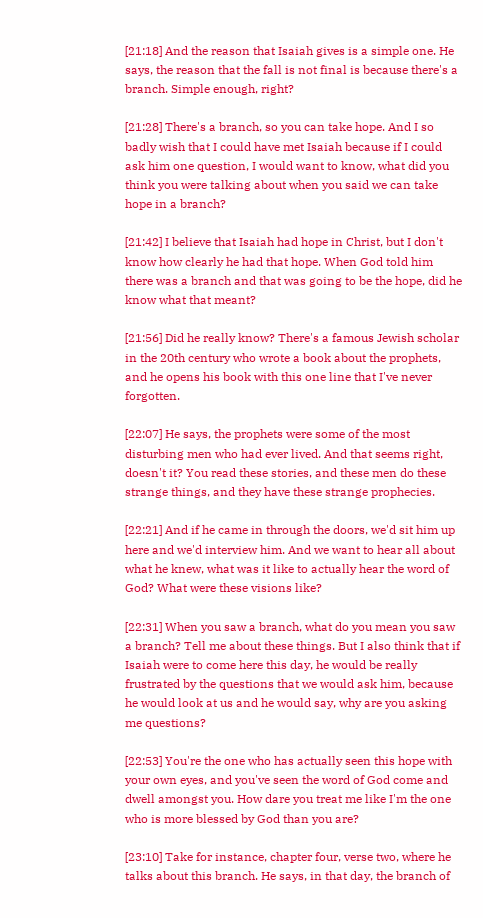[21:18] And the reason that Isaiah gives is a simple one. He says, the reason that the fall is not final is because there's a branch. Simple enough, right?

[21:28] There's a branch, so you can take hope. And I so badly wish that I could have met Isaiah because if I could ask him one question, I would want to know, what did you think you were talking about when you said we can take hope in a branch?

[21:42] I believe that Isaiah had hope in Christ, but I don't know how clearly he had that hope. When God told him there was a branch and that was going to be the hope, did he know what that meant?

[21:56] Did he really know? There's a famous Jewish scholar in the 20th century who wrote a book about the prophets, and he opens his book with this one line that I've never forgotten.

[22:07] He says, the prophets were some of the most disturbing men who had ever lived. And that seems right, doesn't it? You read these stories, and these men do these strange things, and they have these strange prophecies.

[22:21] And if he came in through the doors, we'd sit him up here and we'd interview him. And we want to hear all about what he knew, what was it like to actually hear the word of God? What were these visions like?

[22:31] When you saw a branch, what do you mean you saw a branch? Tell me about these things. But I also think that if Isaiah were to come here this day, he would be really frustrated by the questions that we would ask him, because he would look at us and he would say, why are you asking me questions?

[22:53] You're the one who has actually seen this hope with your own eyes, and you've seen the word of God come and dwell amongst you. How dare you treat me like I'm the one who is more blessed by God than you are?

[23:10] Take for instance, chapter four, verse two, where he talks about this branch. He says, in that day, the branch of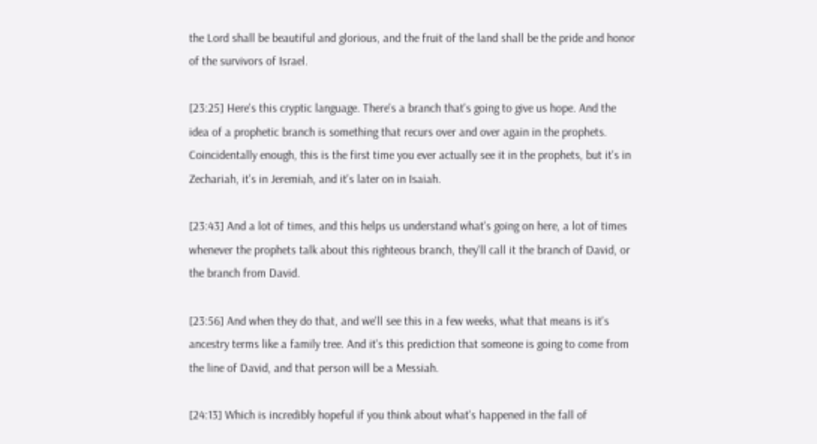the Lord shall be beautiful and glorious, and the fruit of the land shall be the pride and honor of the survivors of Israel.

[23:25] Here's this cryptic language. There's a branch that's going to give us hope. And the idea of a prophetic branch is something that recurs over and over again in the prophets. Coincidentally enough, this is the first time you ever actually see it in the prophets, but it's in Zechariah, it's in Jeremiah, and it's later on in Isaiah.

[23:43] And a lot of times, and this helps us understand what's going on here, a lot of times whenever the prophets talk about this righteous branch, they'll call it the branch of David, or the branch from David.

[23:56] And when they do that, and we'll see this in a few weeks, what that means is it's ancestry terms like a family tree. And it's this prediction that someone is going to come from the line of David, and that person will be a Messiah.

[24:13] Which is incredibly hopeful if you think about what's happened in the fall of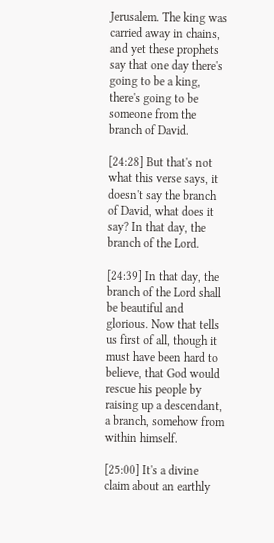Jerusalem. The king was carried away in chains, and yet these prophets say that one day there's going to be a king, there's going to be someone from the branch of David.

[24:28] But that's not what this verse says, it doesn't say the branch of David, what does it say? In that day, the branch of the Lord.

[24:39] In that day, the branch of the Lord shall be beautiful and glorious. Now that tells us first of all, though it must have been hard to believe, that God would rescue his people by raising up a descendant, a branch, somehow from within himself.

[25:00] It's a divine claim about an earthly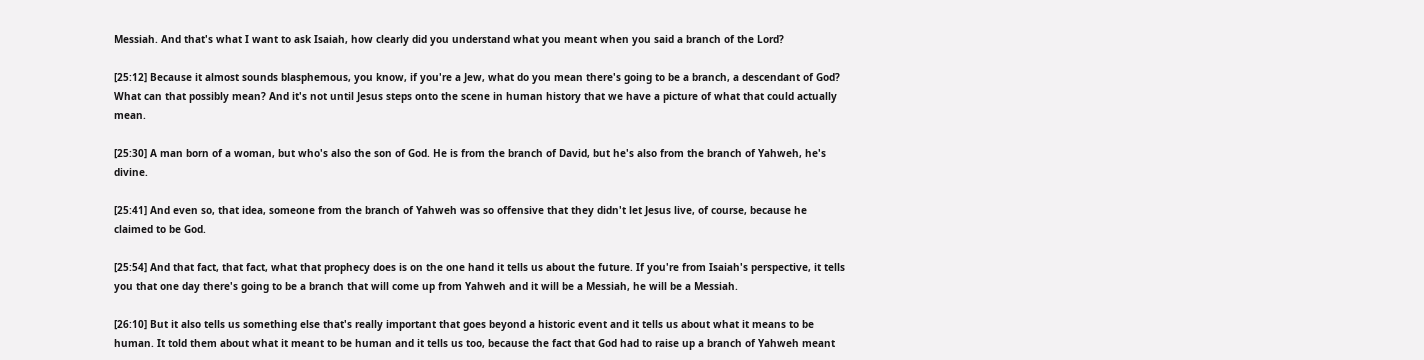Messiah. And that's what I want to ask Isaiah, how clearly did you understand what you meant when you said a branch of the Lord?

[25:12] Because it almost sounds blasphemous, you know, if you're a Jew, what do you mean there's going to be a branch, a descendant of God? What can that possibly mean? And it's not until Jesus steps onto the scene in human history that we have a picture of what that could actually mean.

[25:30] A man born of a woman, but who's also the son of God. He is from the branch of David, but he's also from the branch of Yahweh, he's divine.

[25:41] And even so, that idea, someone from the branch of Yahweh was so offensive that they didn't let Jesus live, of course, because he claimed to be God.

[25:54] And that fact, that fact, what that prophecy does is on the one hand it tells us about the future. If you're from Isaiah's perspective, it tells you that one day there's going to be a branch that will come up from Yahweh and it will be a Messiah, he will be a Messiah.

[26:10] But it also tells us something else that's really important that goes beyond a historic event and it tells us about what it means to be human. It told them about what it meant to be human and it tells us too, because the fact that God had to raise up a branch of Yahweh meant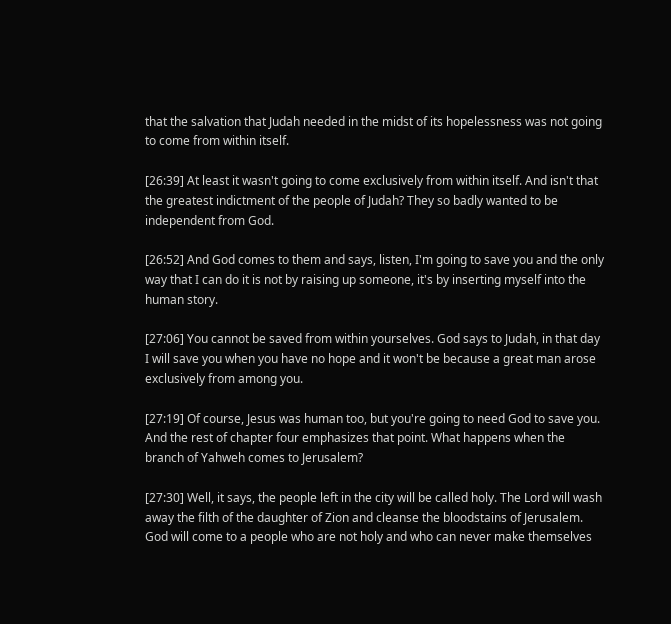that the salvation that Judah needed in the midst of its hopelessness was not going to come from within itself.

[26:39] At least it wasn't going to come exclusively from within itself. And isn't that the greatest indictment of the people of Judah? They so badly wanted to be independent from God.

[26:52] And God comes to them and says, listen, I'm going to save you and the only way that I can do it is not by raising up someone, it's by inserting myself into the human story.

[27:06] You cannot be saved from within yourselves. God says to Judah, in that day I will save you when you have no hope and it won't be because a great man arose exclusively from among you.

[27:19] Of course, Jesus was human too, but you're going to need God to save you. And the rest of chapter four emphasizes that point. What happens when the branch of Yahweh comes to Jerusalem?

[27:30] Well, it says, the people left in the city will be called holy. The Lord will wash away the filth of the daughter of Zion and cleanse the bloodstains of Jerusalem. God will come to a people who are not holy and who can never make themselves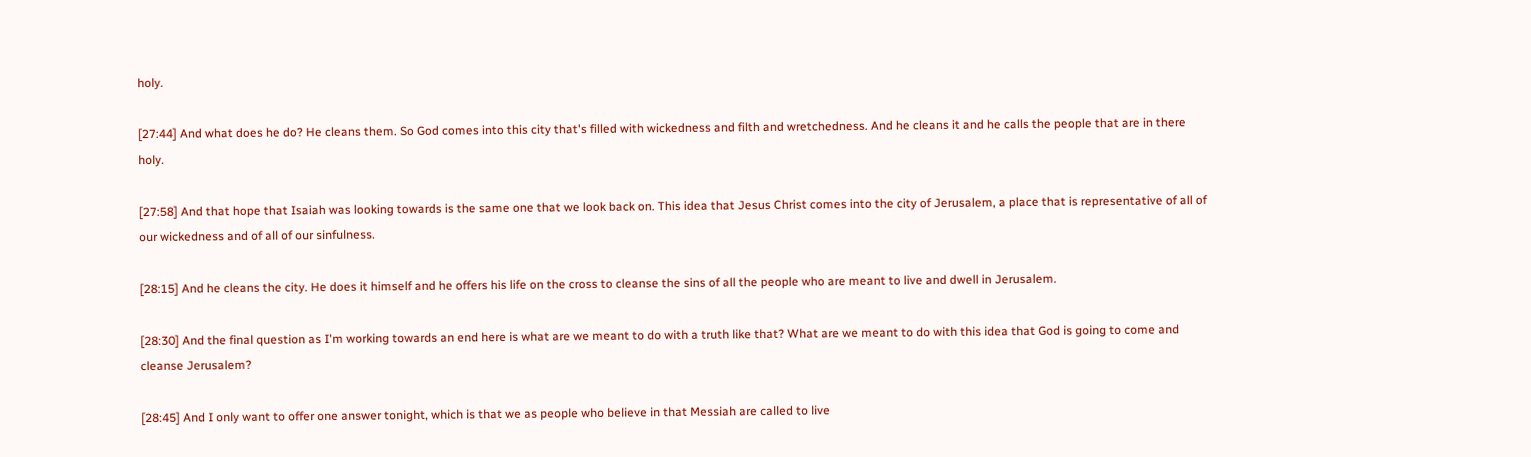holy.

[27:44] And what does he do? He cleans them. So God comes into this city that's filled with wickedness and filth and wretchedness. And he cleans it and he calls the people that are in there holy.

[27:58] And that hope that Isaiah was looking towards is the same one that we look back on. This idea that Jesus Christ comes into the city of Jerusalem, a place that is representative of all of our wickedness and of all of our sinfulness.

[28:15] And he cleans the city. He does it himself and he offers his life on the cross to cleanse the sins of all the people who are meant to live and dwell in Jerusalem.

[28:30] And the final question as I'm working towards an end here is what are we meant to do with a truth like that? What are we meant to do with this idea that God is going to come and cleanse Jerusalem?

[28:45] And I only want to offer one answer tonight, which is that we as people who believe in that Messiah are called to live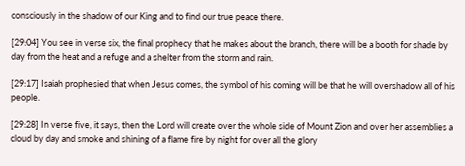consciously in the shadow of our King and to find our true peace there.

[29:04] You see in verse six, the final prophecy that he makes about the branch, there will be a booth for shade by day from the heat and a refuge and a shelter from the storm and rain.

[29:17] Isaiah prophesied that when Jesus comes, the symbol of his coming will be that he will overshadow all of his people.

[29:28] In verse five, it says, then the Lord will create over the whole side of Mount Zion and over her assemblies a cloud by day and smoke and shining of a flame fire by night for over all the glory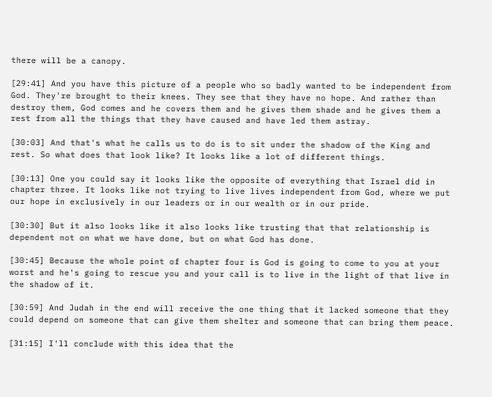there will be a canopy.

[29:41] And you have this picture of a people who so badly wanted to be independent from God. They're brought to their knees. They see that they have no hope. And rather than destroy them, God comes and he covers them and he gives them shade and he gives them a rest from all the things that they have caused and have led them astray.

[30:03] And that's what he calls us to do is to sit under the shadow of the King and rest. So what does that look like? It looks like a lot of different things.

[30:13] One you could say it looks like the opposite of everything that Israel did in chapter three. It looks like not trying to live lives independent from God, where we put our hope in exclusively in our leaders or in our wealth or in our pride.

[30:30] But it also looks like it also looks like trusting that that relationship is dependent not on what we have done, but on what God has done.

[30:45] Because the whole point of chapter four is God is going to come to you at your worst and he's going to rescue you and your call is to live in the light of that live in the shadow of it.

[30:59] And Judah in the end will receive the one thing that it lacked someone that they could depend on someone that can give them shelter and someone that can bring them peace.

[31:15] I'll conclude with this idea that the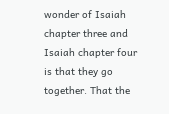wonder of Isaiah chapter three and Isaiah chapter four is that they go together. That the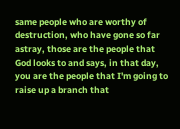same people who are worthy of destruction, who have gone so far astray, those are the people that God looks to and says, in that day, you are the people that I'm going to raise up a branch that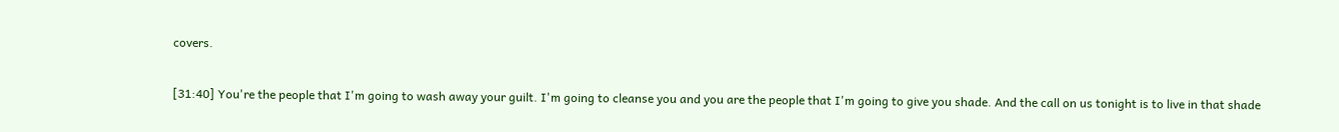covers.

[31:40] You're the people that I'm going to wash away your guilt. I'm going to cleanse you and you are the people that I'm going to give you shade. And the call on us tonight is to live in that shade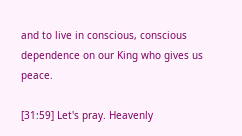and to live in conscious, conscious dependence on our King who gives us peace.

[31:59] Let's pray. Heavenly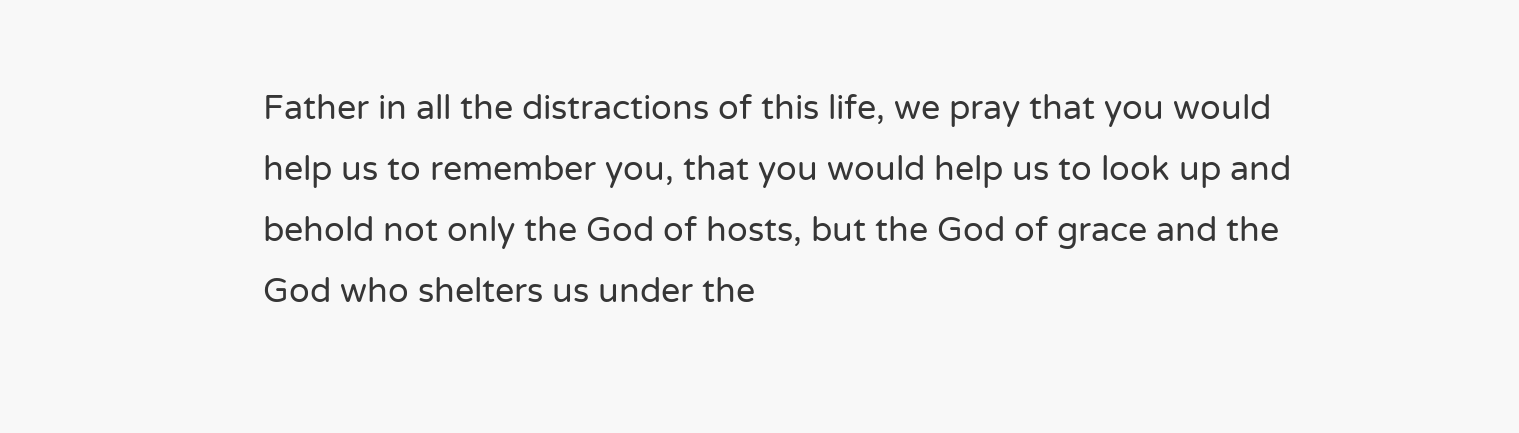Father in all the distractions of this life, we pray that you would help us to remember you, that you would help us to look up and behold not only the God of hosts, but the God of grace and the God who shelters us under the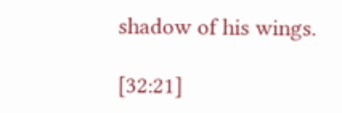shadow of his wings.

[32:21]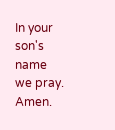In your son's name we pray. Amen.